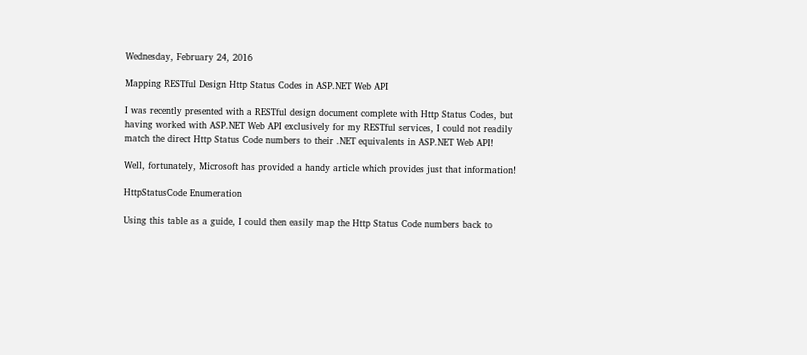Wednesday, February 24, 2016

Mapping RESTful Design Http Status Codes in ASP.NET Web API

I was recently presented with a RESTful design document complete with Http Status Codes, but having worked with ASP.NET Web API exclusively for my RESTful services, I could not readily match the direct Http Status Code numbers to their .NET equivalents in ASP.NET Web API!

Well, fortunately, Microsoft has provided a handy article which provides just that information!

HttpStatusCode Enumeration

Using this table as a guide, I could then easily map the Http Status Code numbers back to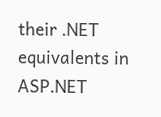their .NET equivalents in ASP.NET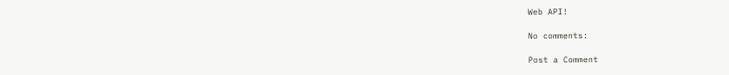Web API!

No comments:

Post a Comment